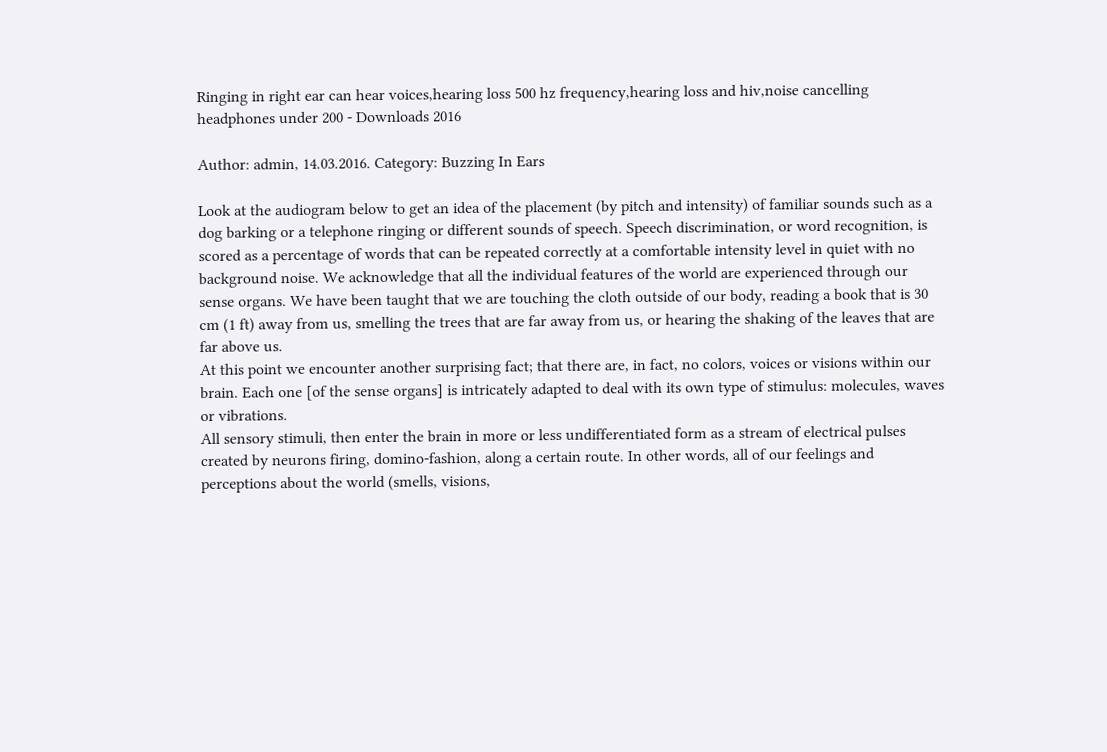Ringing in right ear can hear voices,hearing loss 500 hz frequency,hearing loss and hiv,noise cancelling headphones under 200 - Downloads 2016

Author: admin, 14.03.2016. Category: Buzzing In Ears

Look at the audiogram below to get an idea of the placement (by pitch and intensity) of familiar sounds such as a dog barking or a telephone ringing or different sounds of speech. Speech discrimination, or word recognition, is scored as a percentage of words that can be repeated correctly at a comfortable intensity level in quiet with no background noise. We acknowledge that all the individual features of the world are experienced through our sense organs. We have been taught that we are touching the cloth outside of our body, reading a book that is 30 cm (1 ft) away from us, smelling the trees that are far away from us, or hearing the shaking of the leaves that are far above us.
At this point we encounter another surprising fact; that there are, in fact, no colors, voices or visions within our brain. Each one [of the sense organs] is intricately adapted to deal with its own type of stimulus: molecules, waves or vibrations.
All sensory stimuli, then enter the brain in more or less undifferentiated form as a stream of electrical pulses created by neurons firing, domino-fashion, along a certain route. In other words, all of our feelings and perceptions about the world (smells, visions,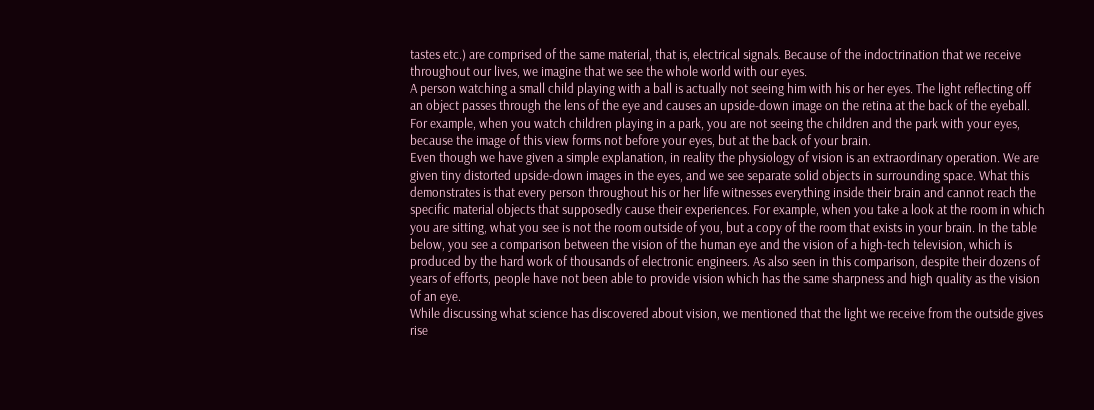tastes etc.) are comprised of the same material, that is, electrical signals. Because of the indoctrination that we receive throughout our lives, we imagine that we see the whole world with our eyes.
A person watching a small child playing with a ball is actually not seeing him with his or her eyes. The light reflecting off an object passes through the lens of the eye and causes an upside-down image on the retina at the back of the eyeball. For example, when you watch children playing in a park, you are not seeing the children and the park with your eyes, because the image of this view forms not before your eyes, but at the back of your brain.
Even though we have given a simple explanation, in reality the physiology of vision is an extraordinary operation. We are given tiny distorted upside-down images in the eyes, and we see separate solid objects in surrounding space. What this demonstrates is that every person throughout his or her life witnesses everything inside their brain and cannot reach the specific material objects that supposedly cause their experiences. For example, when you take a look at the room in which you are sitting, what you see is not the room outside of you, but a copy of the room that exists in your brain. In the table below, you see a comparison between the vision of the human eye and the vision of a high-tech television, which is produced by the hard work of thousands of electronic engineers. As also seen in this comparison, despite their dozens of years of efforts, people have not been able to provide vision which has the same sharpness and high quality as the vision of an eye.
While discussing what science has discovered about vision, we mentioned that the light we receive from the outside gives rise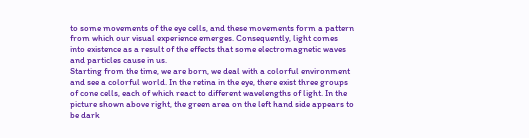to some movements of the eye cells, and these movements form a pattern from which our visual experience emerges. Consequently, light comes into existence as a result of the effects that some electromagnetic waves and particles cause in us.
Starting from the time, we are born, we deal with a colorful environment and see a colorful world. In the retina in the eye, there exist three groups of cone cells, each of which react to different wavelengths of light. In the picture shown above right, the green area on the left hand side appears to be dark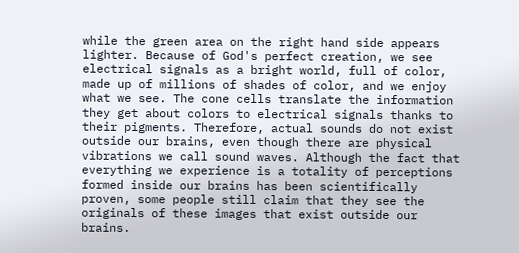while the green area on the right hand side appears lighter. Because of God's perfect creation, we see electrical signals as a bright world, full of color, made up of millions of shades of color, and we enjoy what we see. The cone cells translate the information they get about colors to electrical signals thanks to their pigments. Therefore, actual sounds do not exist outside our brains, even though there are physical vibrations we call sound waves. Although the fact that everything we experience is a totality of perceptions formed inside our brains has been scientifically proven, some people still claim that they see the originals of these images that exist outside our brains.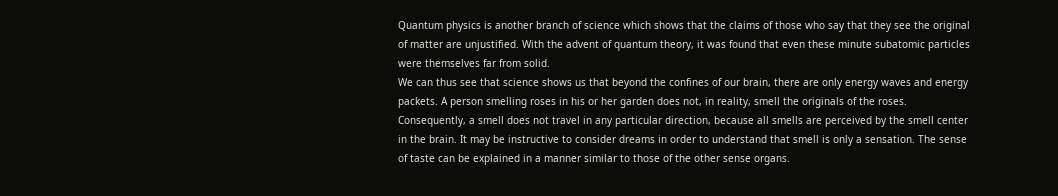Quantum physics is another branch of science which shows that the claims of those who say that they see the original of matter are unjustified. With the advent of quantum theory, it was found that even these minute subatomic particles were themselves far from solid.
We can thus see that science shows us that beyond the confines of our brain, there are only energy waves and energy packets. A person smelling roses in his or her garden does not, in reality, smell the originals of the roses. Consequently, a smell does not travel in any particular direction, because all smells are perceived by the smell center in the brain. It may be instructive to consider dreams in order to understand that smell is only a sensation. The sense of taste can be explained in a manner similar to those of the other sense organs.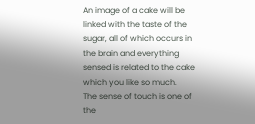An image of a cake will be linked with the taste of the sugar, all of which occurs in the brain and everything sensed is related to the cake which you like so much.
The sense of touch is one of the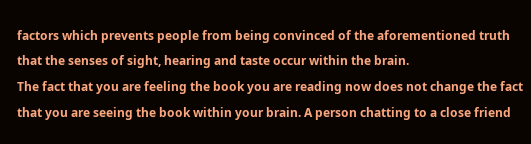factors which prevents people from being convinced of the aforementioned truth that the senses of sight, hearing and taste occur within the brain.
The fact that you are feeling the book you are reading now does not change the fact that you are seeing the book within your brain. A person chatting to a close friend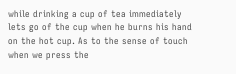while drinking a cup of tea immediately lets go of the cup when he burns his hand on the hot cup. As to the sense of touch when we press the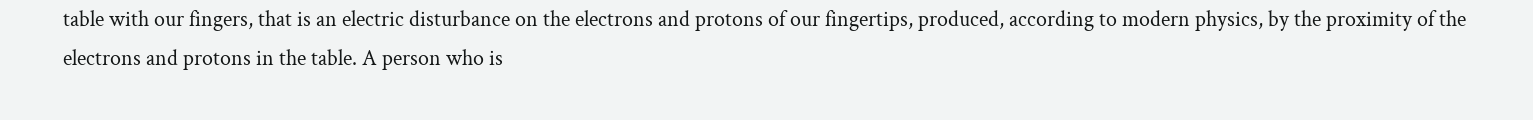table with our fingers, that is an electric disturbance on the electrons and protons of our fingertips, produced, according to modern physics, by the proximity of the electrons and protons in the table. A person who is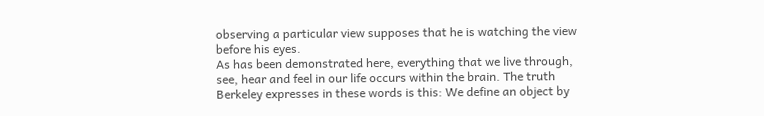observing a particular view supposes that he is watching the view before his eyes.
As has been demonstrated here, everything that we live through, see, hear and feel in our life occurs within the brain. The truth Berkeley expresses in these words is this: We define an object by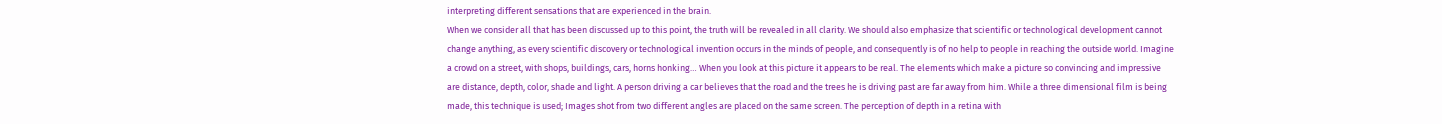interpreting different sensations that are experienced in the brain.
When we consider all that has been discussed up to this point, the truth will be revealed in all clarity. We should also emphasize that scientific or technological development cannot change anything, as every scientific discovery or technological invention occurs in the minds of people, and consequently is of no help to people in reaching the outside world. Imagine a crowd on a street, with shops, buildings, cars, horns honking… When you look at this picture it appears to be real. The elements which make a picture so convincing and impressive are distance, depth, color, shade and light. A person driving a car believes that the road and the trees he is driving past are far away from him. While a three dimensional film is being made, this technique is used; Images shot from two different angles are placed on the same screen. The perception of depth in a retina with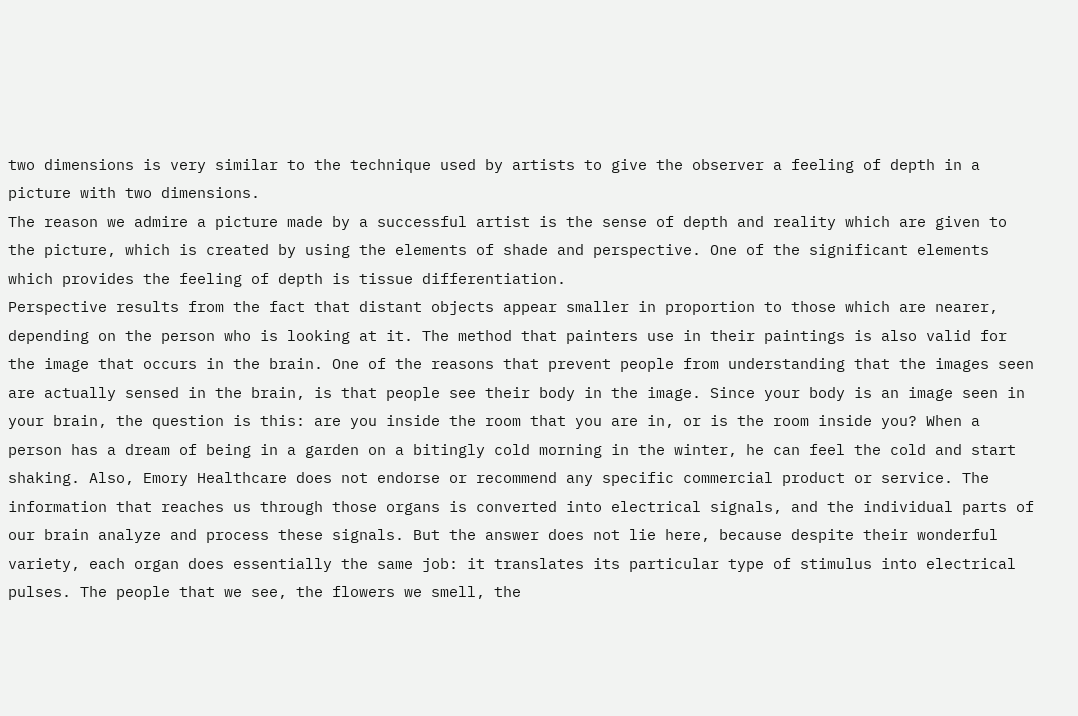two dimensions is very similar to the technique used by artists to give the observer a feeling of depth in a picture with two dimensions.
The reason we admire a picture made by a successful artist is the sense of depth and reality which are given to the picture, which is created by using the elements of shade and perspective. One of the significant elements which provides the feeling of depth is tissue differentiation.
Perspective results from the fact that distant objects appear smaller in proportion to those which are nearer, depending on the person who is looking at it. The method that painters use in their paintings is also valid for the image that occurs in the brain. One of the reasons that prevent people from understanding that the images seen are actually sensed in the brain, is that people see their body in the image. Since your body is an image seen in your brain, the question is this: are you inside the room that you are in, or is the room inside you? When a person has a dream of being in a garden on a bitingly cold morning in the winter, he can feel the cold and start shaking. Also, Emory Healthcare does not endorse or recommend any specific commercial product or service. The information that reaches us through those organs is converted into electrical signals, and the individual parts of our brain analyze and process these signals. But the answer does not lie here, because despite their wonderful variety, each organ does essentially the same job: it translates its particular type of stimulus into electrical pulses. The people that we see, the flowers we smell, the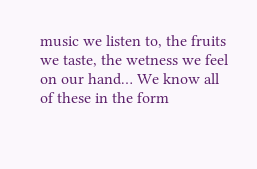music we listen to, the fruits we taste, the wetness we feel on our hand… We know all of these in the form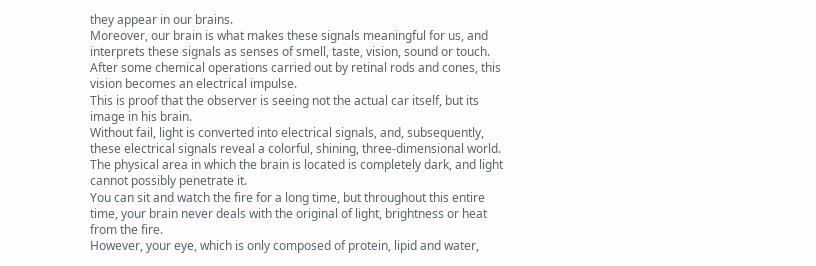they appear in our brains.
Moreover, our brain is what makes these signals meaningful for us, and interprets these signals as senses of smell, taste, vision, sound or touch. After some chemical operations carried out by retinal rods and cones, this vision becomes an electrical impulse.
This is proof that the observer is seeing not the actual car itself, but its image in his brain.
Without fail, light is converted into electrical signals, and, subsequently, these electrical signals reveal a colorful, shining, three-dimensional world. The physical area in which the brain is located is completely dark, and light cannot possibly penetrate it.
You can sit and watch the fire for a long time, but throughout this entire time, your brain never deals with the original of light, brightness or heat from the fire.
However, your eye, which is only composed of protein, lipid and water,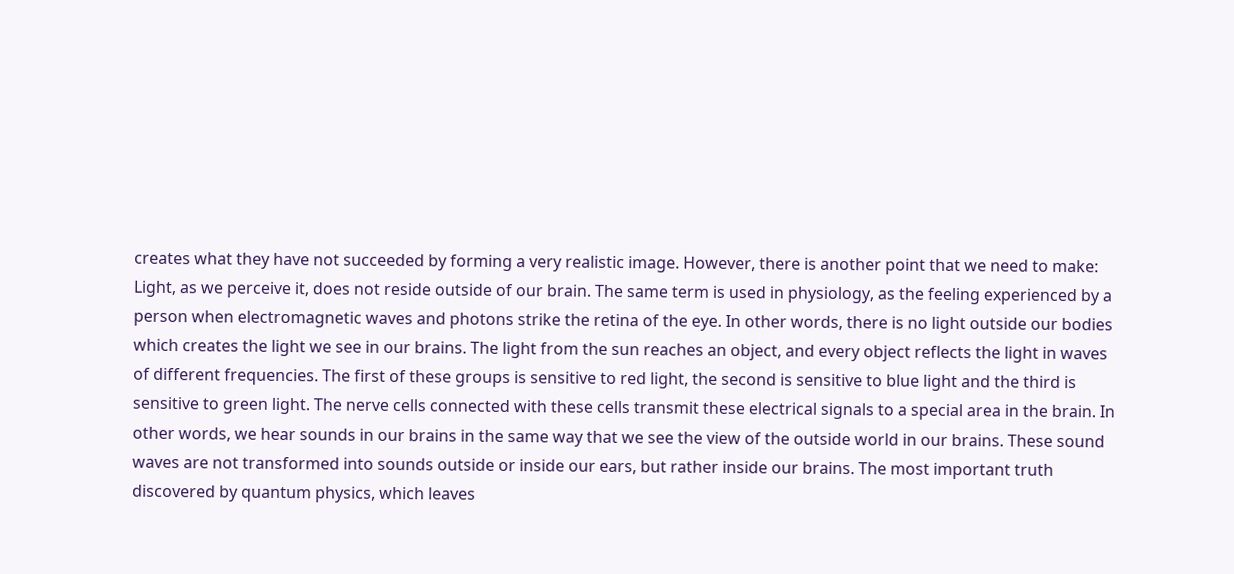creates what they have not succeeded by forming a very realistic image. However, there is another point that we need to make: Light, as we perceive it, does not reside outside of our brain. The same term is used in physiology, as the feeling experienced by a person when electromagnetic waves and photons strike the retina of the eye. In other words, there is no light outside our bodies which creates the light we see in our brains. The light from the sun reaches an object, and every object reflects the light in waves of different frequencies. The first of these groups is sensitive to red light, the second is sensitive to blue light and the third is sensitive to green light. The nerve cells connected with these cells transmit these electrical signals to a special area in the brain. In other words, we hear sounds in our brains in the same way that we see the view of the outside world in our brains. These sound waves are not transformed into sounds outside or inside our ears, but rather inside our brains. The most important truth discovered by quantum physics, which leaves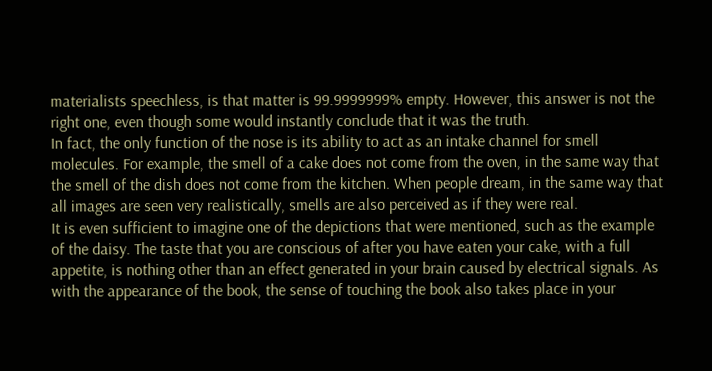materialists speechless, is that matter is 99.9999999% empty. However, this answer is not the right one, even though some would instantly conclude that it was the truth.
In fact, the only function of the nose is its ability to act as an intake channel for smell molecules. For example, the smell of a cake does not come from the oven, in the same way that the smell of the dish does not come from the kitchen. When people dream, in the same way that all images are seen very realistically, smells are also perceived as if they were real.
It is even sufficient to imagine one of the depictions that were mentioned, such as the example of the daisy. The taste that you are conscious of after you have eaten your cake, with a full appetite, is nothing other than an effect generated in your brain caused by electrical signals. As with the appearance of the book, the sense of touching the book also takes place in your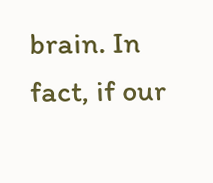brain. In fact, if our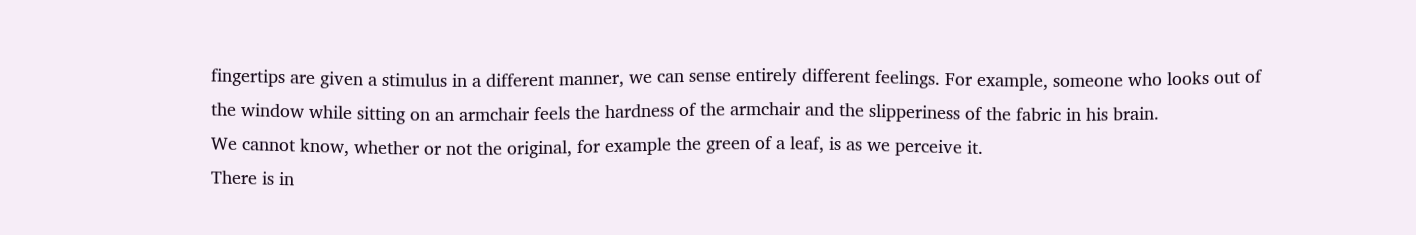fingertips are given a stimulus in a different manner, we can sense entirely different feelings. For example, someone who looks out of the window while sitting on an armchair feels the hardness of the armchair and the slipperiness of the fabric in his brain.
We cannot know, whether or not the original, for example the green of a leaf, is as we perceive it.
There is in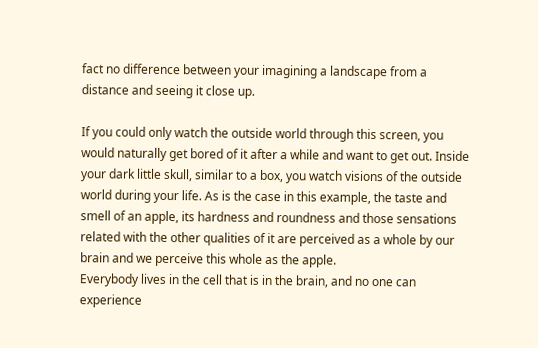fact no difference between your imagining a landscape from a distance and seeing it close up.

If you could only watch the outside world through this screen, you would naturally get bored of it after a while and want to get out. Inside your dark little skull, similar to a box, you watch visions of the outside world during your life. As is the case in this example, the taste and smell of an apple, its hardness and roundness and those sensations related with the other qualities of it are perceived as a whole by our brain and we perceive this whole as the apple.
Everybody lives in the cell that is in the brain, and no one can experience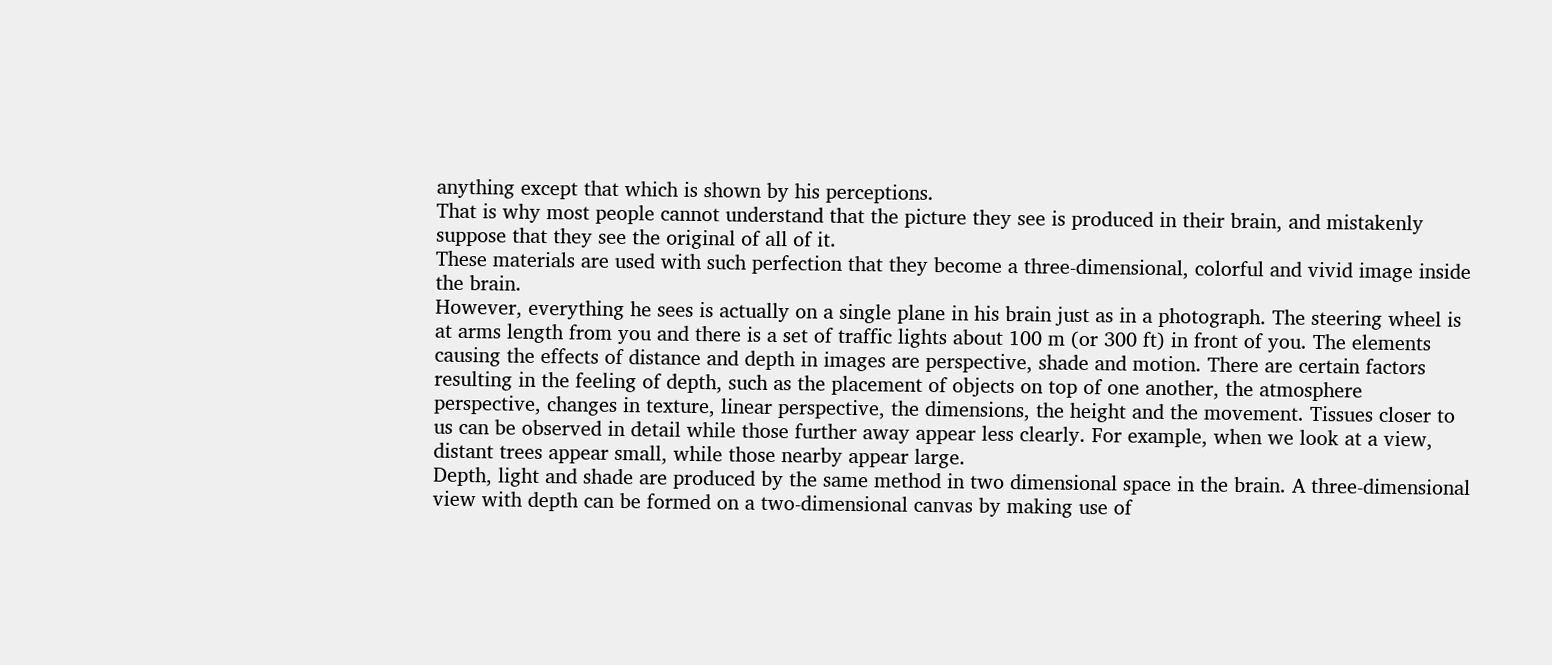anything except that which is shown by his perceptions.
That is why most people cannot understand that the picture they see is produced in their brain, and mistakenly suppose that they see the original of all of it.
These materials are used with such perfection that they become a three-dimensional, colorful and vivid image inside the brain.
However, everything he sees is actually on a single plane in his brain just as in a photograph. The steering wheel is at arms length from you and there is a set of traffic lights about 100 m (or 300 ft) in front of you. The elements causing the effects of distance and depth in images are perspective, shade and motion. There are certain factors resulting in the feeling of depth, such as the placement of objects on top of one another, the atmosphere perspective, changes in texture, linear perspective, the dimensions, the height and the movement. Tissues closer to us can be observed in detail while those further away appear less clearly. For example, when we look at a view, distant trees appear small, while those nearby appear large.
Depth, light and shade are produced by the same method in two dimensional space in the brain. A three-dimensional view with depth can be formed on a two-dimensional canvas by making use of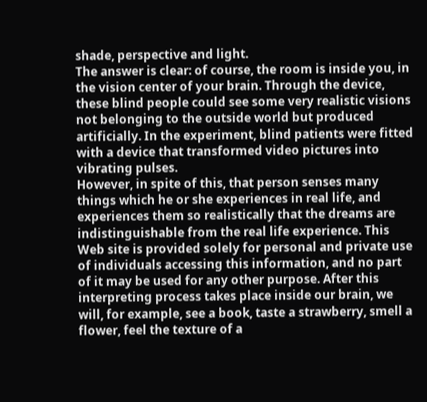shade, perspective and light.
The answer is clear: of course, the room is inside you, in the vision center of your brain. Through the device, these blind people could see some very realistic visions not belonging to the outside world but produced artificially. In the experiment, blind patients were fitted with a device that transformed video pictures into vibrating pulses.
However, in spite of this, that person senses many things which he or she experiences in real life, and experiences them so realistically that the dreams are indistinguishable from the real life experience. This Web site is provided solely for personal and private use of individuals accessing this information, and no part of it may be used for any other purpose. After this interpreting process takes place inside our brain, we will, for example, see a book, taste a strawberry, smell a flower, feel the texture of a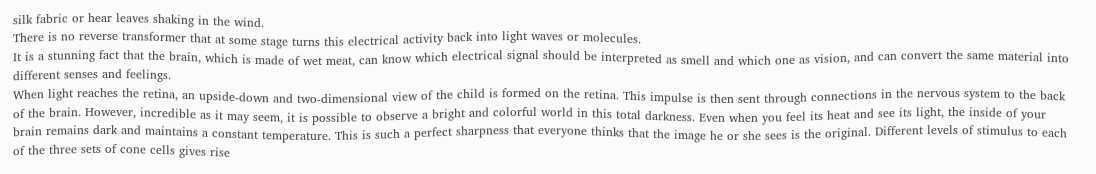silk fabric or hear leaves shaking in the wind.
There is no reverse transformer that at some stage turns this electrical activity back into light waves or molecules.
It is a stunning fact that the brain, which is made of wet meat, can know which electrical signal should be interpreted as smell and which one as vision, and can convert the same material into different senses and feelings.
When light reaches the retina, an upside-down and two-dimensional view of the child is formed on the retina. This impulse is then sent through connections in the nervous system to the back of the brain. However, incredible as it may seem, it is possible to observe a bright and colorful world in this total darkness. Even when you feel its heat and see its light, the inside of your brain remains dark and maintains a constant temperature. This is such a perfect sharpness that everyone thinks that the image he or she sees is the original. Different levels of stimulus to each of the three sets of cone cells gives rise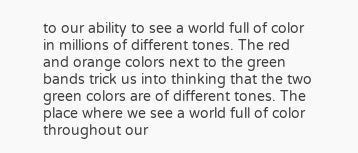to our ability to see a world full of color in millions of different tones. The red and orange colors next to the green bands trick us into thinking that the two green colors are of different tones. The place where we see a world full of color throughout our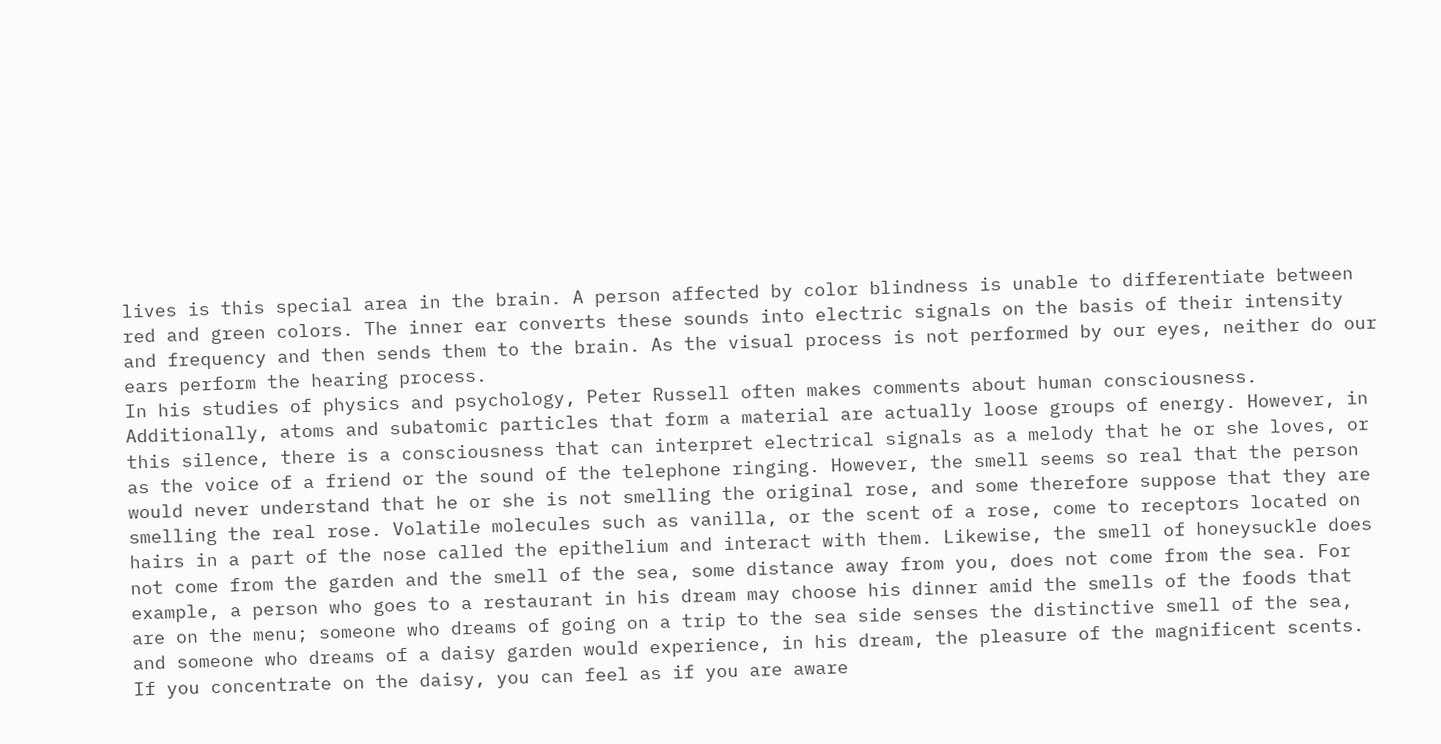lives is this special area in the brain. A person affected by color blindness is unable to differentiate between red and green colors. The inner ear converts these sounds into electric signals on the basis of their intensity and frequency and then sends them to the brain. As the visual process is not performed by our eyes, neither do our ears perform the hearing process.
In his studies of physics and psychology, Peter Russell often makes comments about human consciousness.
Additionally, atoms and subatomic particles that form a material are actually loose groups of energy. However, in this silence, there is a consciousness that can interpret electrical signals as a melody that he or she loves, or as the voice of a friend or the sound of the telephone ringing. However, the smell seems so real that the person would never understand that he or she is not smelling the original rose, and some therefore suppose that they are smelling the real rose. Volatile molecules such as vanilla, or the scent of a rose, come to receptors located on hairs in a part of the nose called the epithelium and interact with them. Likewise, the smell of honeysuckle does not come from the garden and the smell of the sea, some distance away from you, does not come from the sea. For example, a person who goes to a restaurant in his dream may choose his dinner amid the smells of the foods that are on the menu; someone who dreams of going on a trip to the sea side senses the distinctive smell of the sea, and someone who dreams of a daisy garden would experience, in his dream, the pleasure of the magnificent scents. If you concentrate on the daisy, you can feel as if you are aware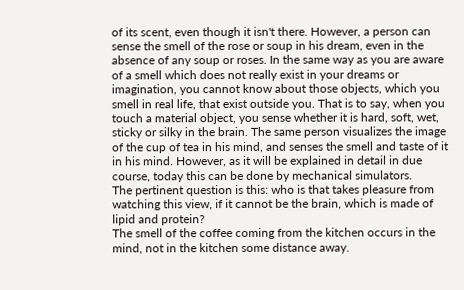of its scent, even though it isn't there. However, a person can sense the smell of the rose or soup in his dream, even in the absence of any soup or roses. In the same way as you are aware of a smell which does not really exist in your dreams or imagination, you cannot know about those objects, which you smell in real life, that exist outside you. That is to say, when you touch a material object, you sense whether it is hard, soft, wet, sticky or silky in the brain. The same person visualizes the image of the cup of tea in his mind, and senses the smell and taste of it in his mind. However, as it will be explained in detail in due course, today this can be done by mechanical simulators.
The pertinent question is this: who is that takes pleasure from watching this view, if it cannot be the brain, which is made of lipid and protein?
The smell of the coffee coming from the kitchen occurs in the mind, not in the kitchen some distance away.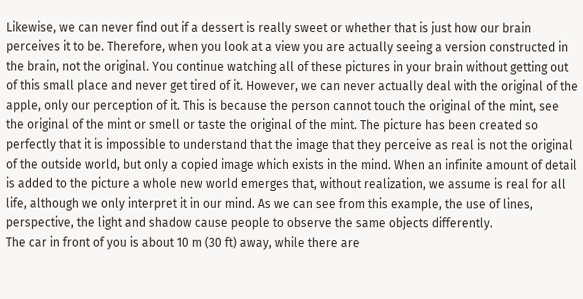Likewise, we can never find out if a dessert is really sweet or whether that is just how our brain perceives it to be. Therefore, when you look at a view you are actually seeing a version constructed in the brain, not the original. You continue watching all of these pictures in your brain without getting out of this small place and never get tired of it. However, we can never actually deal with the original of the apple, only our perception of it. This is because the person cannot touch the original of the mint, see the original of the mint or smell or taste the original of the mint. The picture has been created so perfectly that it is impossible to understand that the image that they perceive as real is not the original of the outside world, but only a copied image which exists in the mind. When an infinite amount of detail is added to the picture a whole new world emerges that, without realization, we assume is real for all life, although we only interpret it in our mind. As we can see from this example, the use of lines, perspective, the light and shadow cause people to observe the same objects differently.
The car in front of you is about 10 m (30 ft) away, while there are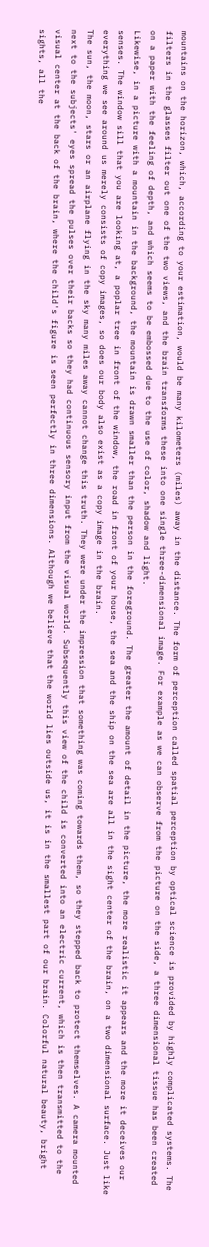mountains on the horizon, which, according to your estimation, would be many kilometers (miles) away in the distance. The form of perception called spatial perception by optical science is provided by highly complicated systems. The filters in the glasses filter out one of the two views, and the brain transforms these into one single three-dimensional image. For example as we can observe from the picture on the side, a three dimensional tissue has been created on a paper with the feeling of depth, and which seems to be embossed due to the use of color, shadow and light.
Likewise, in a picture with a mountain in the background, the mountain is drawn smaller than the person in the foreground. The greater the amount of detail in the picture, the more realistic it appears and the more it deceives our senses. The window sill that you are looking at, a poplar tree in front of the window, the road in front of your house, the sea and the ship on the sea are all in the sight center of the brain, on a two dimensional surface. Just like everything we see around us merely consists of copy images, so does our body also exist as a copy image in the brain.
The sun, the moon, stars or an airplane flying in the sky many miles away cannot change this truth. They were under the impression that something was coming towards them, so they stepped back to protect themselves. A camera mounted next to the subjects' eyes spread the pulses over their backs so they had continuous sensory input from the visual world. Subsequently this view of the child is converted into an electric current, which is then transmitted to the visual center at the back of the brain, where the child's figure is seen perfectly in three dimensions. Although we believe that the world lies outside us, it is in the smallest part of our brain. Colorful natural beauty, bright sights, all the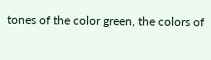tones of the color green, the colors of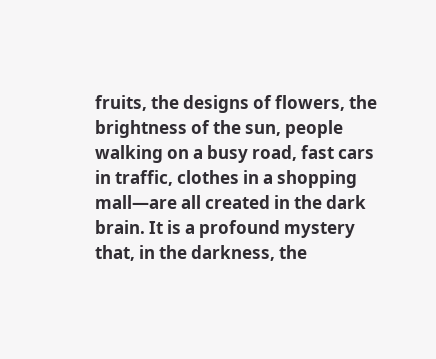fruits, the designs of flowers, the brightness of the sun, people walking on a busy road, fast cars in traffic, clothes in a shopping mall—are all created in the dark brain. It is a profound mystery that, in the darkness, the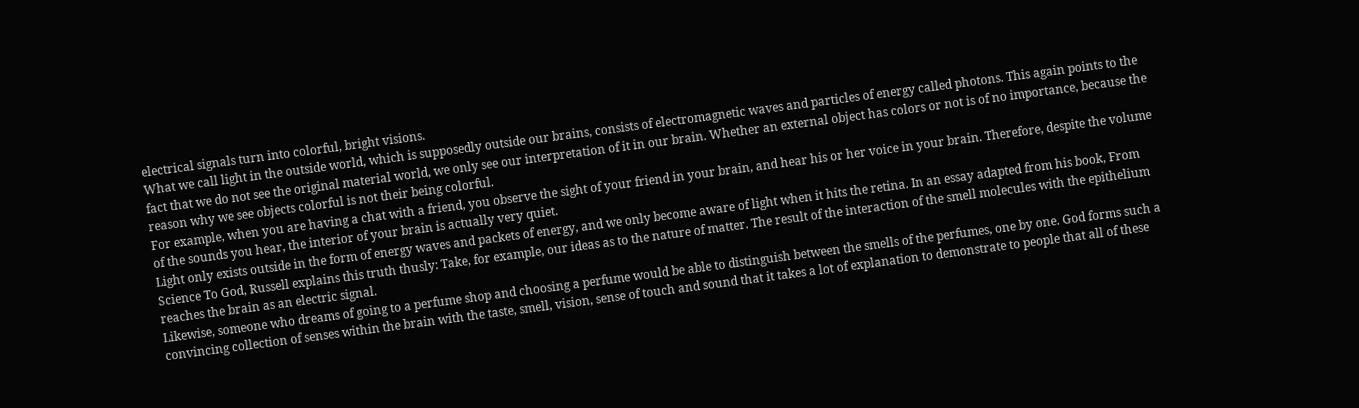electrical signals turn into colorful, bright visions.
What we call light in the outside world, which is supposedly outside our brains, consists of electromagnetic waves and particles of energy called photons. This again points to the fact that we do not see the original material world, we only see our interpretation of it in our brain. Whether an external object has colors or not is of no importance, because the reason why we see objects colorful is not their being colorful.
For example, when you are having a chat with a friend, you observe the sight of your friend in your brain, and hear his or her voice in your brain. Therefore, despite the volume of the sounds you hear, the interior of your brain is actually very quiet.
Light only exists outside in the form of energy waves and packets of energy, and we only become aware of light when it hits the retina. In an essay adapted from his book, From Science To God, Russell explains this truth thusly: Take, for example, our ideas as to the nature of matter. The result of the interaction of the smell molecules with the epithelium reaches the brain as an electric signal.
Likewise, someone who dreams of going to a perfume shop and choosing a perfume would be able to distinguish between the smells of the perfumes, one by one. God forms such a convincing collection of senses within the brain with the taste, smell, vision, sense of touch and sound that it takes a lot of explanation to demonstrate to people that all of these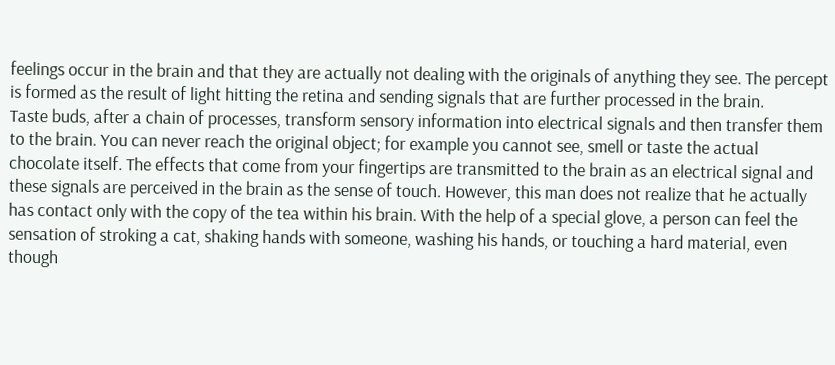feelings occur in the brain and that they are actually not dealing with the originals of anything they see. The percept is formed as the result of light hitting the retina and sending signals that are further processed in the brain.
Taste buds, after a chain of processes, transform sensory information into electrical signals and then transfer them to the brain. You can never reach the original object; for example you cannot see, smell or taste the actual chocolate itself. The effects that come from your fingertips are transmitted to the brain as an electrical signal and these signals are perceived in the brain as the sense of touch. However, this man does not realize that he actually has contact only with the copy of the tea within his brain. With the help of a special glove, a person can feel the sensation of stroking a cat, shaking hands with someone, washing his hands, or touching a hard material, even though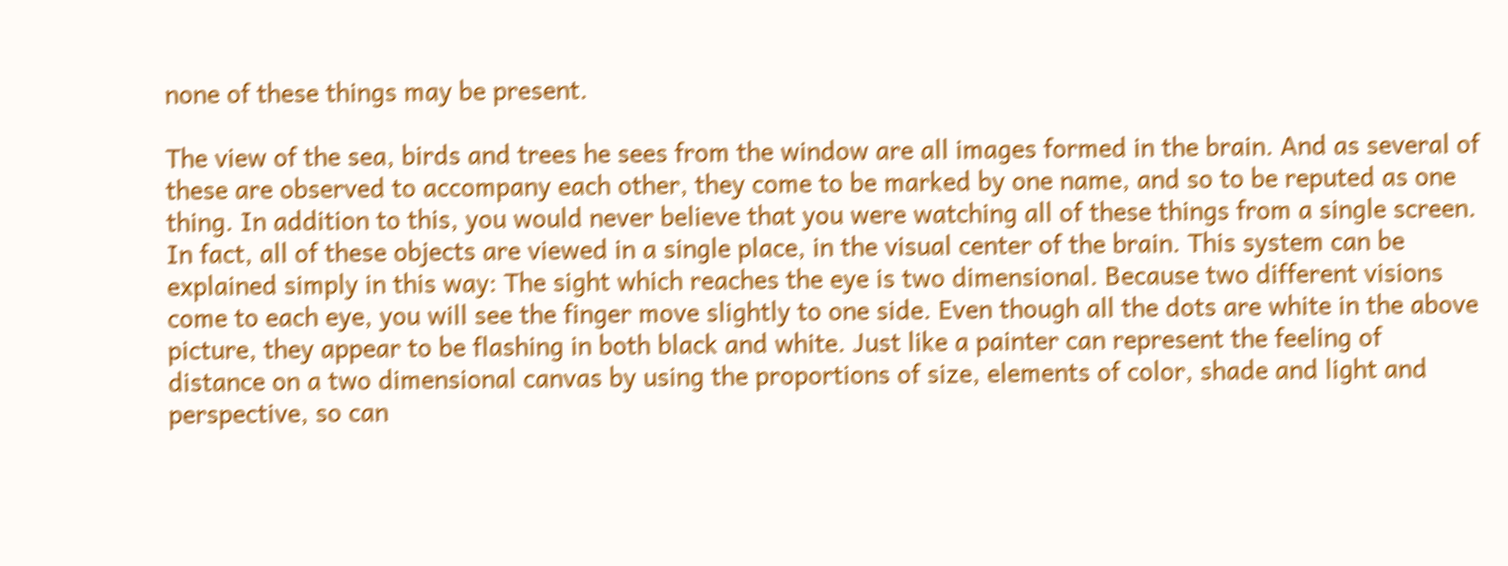none of these things may be present.

The view of the sea, birds and trees he sees from the window are all images formed in the brain. And as several of these are observed to accompany each other, they come to be marked by one name, and so to be reputed as one thing. In addition to this, you would never believe that you were watching all of these things from a single screen.
In fact, all of these objects are viewed in a single place, in the visual center of the brain. This system can be explained simply in this way: The sight which reaches the eye is two dimensional. Because two different visions come to each eye, you will see the finger move slightly to one side. Even though all the dots are white in the above picture, they appear to be flashing in both black and white. Just like a painter can represent the feeling of distance on a two dimensional canvas by using the proportions of size, elements of color, shade and light and perspective, so can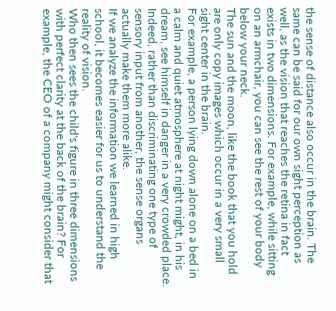the sense of distance also occur in the brain. The same can be said for our own sight perception as well, as the vision that reaches the retina in fact exists in two dimensions. For example, while sitting on an armchair, you can see the rest of your body below your neck.
The sun and the moon, like the book that you hold are only copy images which occur in a very small sight center in the brain.
For example, a person lying down alone on a bed in a calm and quiet atmosphere at night might, in his dream, see himself in danger in a very crowded place. Indeed, rather than discriminating one type of sensory input from another, the sense organs actually make them more alike.
If we analyze the information we learned in high school, it becomes easier for us to understand the reality of vision.
Who then sees the child's figure in three dimensions with perfect clarity at the back of the brain? For example, the CEO of a company might consider that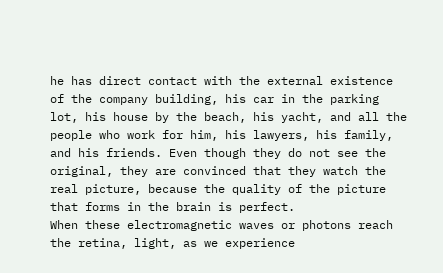he has direct contact with the external existence of the company building, his car in the parking lot, his house by the beach, his yacht, and all the people who work for him, his lawyers, his family, and his friends. Even though they do not see the original, they are convinced that they watch the real picture, because the quality of the picture that forms in the brain is perfect.
When these electromagnetic waves or photons reach the retina, light, as we experience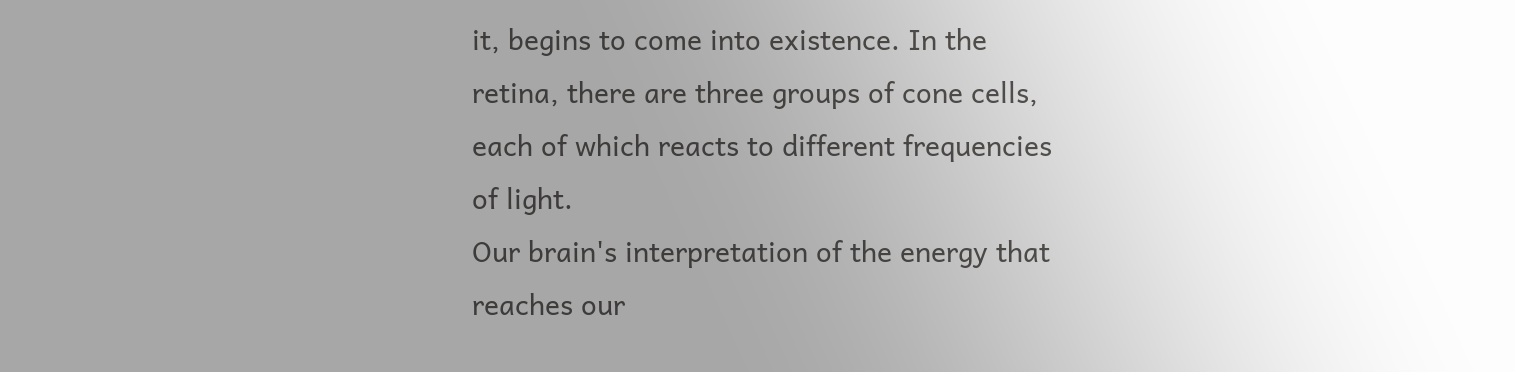it, begins to come into existence. In the retina, there are three groups of cone cells, each of which reacts to different frequencies of light.
Our brain's interpretation of the energy that reaches our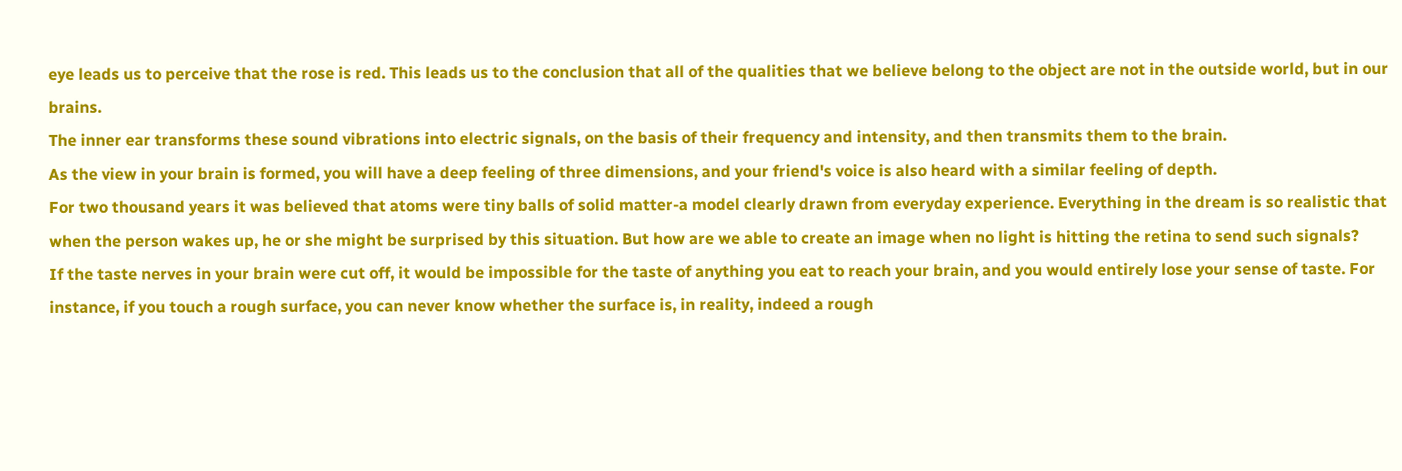eye leads us to perceive that the rose is red. This leads us to the conclusion that all of the qualities that we believe belong to the object are not in the outside world, but in our brains.
The inner ear transforms these sound vibrations into electric signals, on the basis of their frequency and intensity, and then transmits them to the brain.
As the view in your brain is formed, you will have a deep feeling of three dimensions, and your friend's voice is also heard with a similar feeling of depth.
For two thousand years it was believed that atoms were tiny balls of solid matter-a model clearly drawn from everyday experience. Everything in the dream is so realistic that when the person wakes up, he or she might be surprised by this situation. But how are we able to create an image when no light is hitting the retina to send such signals?
If the taste nerves in your brain were cut off, it would be impossible for the taste of anything you eat to reach your brain, and you would entirely lose your sense of taste. For instance, if you touch a rough surface, you can never know whether the surface is, in reality, indeed a rough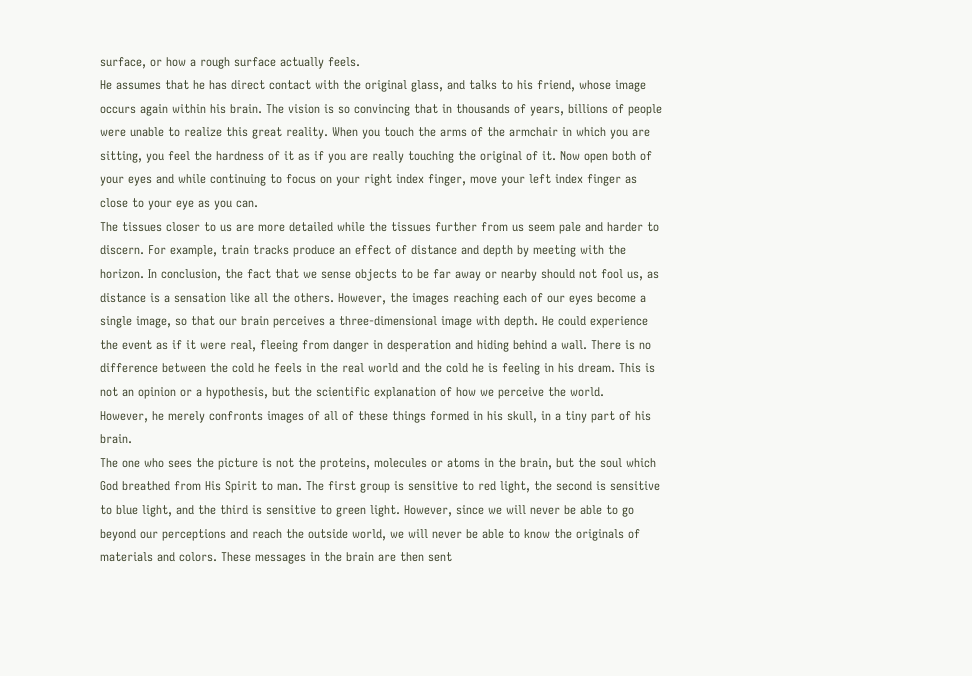surface, or how a rough surface actually feels.
He assumes that he has direct contact with the original glass, and talks to his friend, whose image occurs again within his brain. The vision is so convincing that in thousands of years, billions of people were unable to realize this great reality. When you touch the arms of the armchair in which you are sitting, you feel the hardness of it as if you are really touching the original of it. Now open both of your eyes and while continuing to focus on your right index finger, move your left index finger as close to your eye as you can.
The tissues closer to us are more detailed while the tissues further from us seem pale and harder to discern. For example, train tracks produce an effect of distance and depth by meeting with the horizon. In conclusion, the fact that we sense objects to be far away or nearby should not fool us, as distance is a sensation like all the others. However, the images reaching each of our eyes become a single image, so that our brain perceives a three-dimensional image with depth. He could experience the event as if it were real, fleeing from danger in desperation and hiding behind a wall. There is no difference between the cold he feels in the real world and the cold he is feeling in his dream. This is not an opinion or a hypothesis, but the scientific explanation of how we perceive the world.
However, he merely confronts images of all of these things formed in his skull, in a tiny part of his brain.
The one who sees the picture is not the proteins, molecules or atoms in the brain, but the soul which God breathed from His Spirit to man. The first group is sensitive to red light, the second is sensitive to blue light, and the third is sensitive to green light. However, since we will never be able to go beyond our perceptions and reach the outside world, we will never be able to know the originals of materials and colors. These messages in the brain are then sent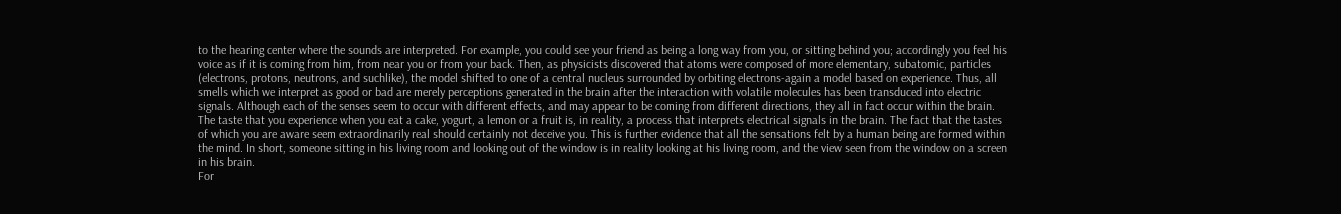to the hearing center where the sounds are interpreted. For example, you could see your friend as being a long way from you, or sitting behind you; accordingly you feel his voice as if it is coming from him, from near you or from your back. Then, as physicists discovered that atoms were composed of more elementary, subatomic, particles (electrons, protons, neutrons, and suchlike), the model shifted to one of a central nucleus surrounded by orbiting electrons-again a model based on experience. Thus, all smells which we interpret as good or bad are merely perceptions generated in the brain after the interaction with volatile molecules has been transduced into electric signals. Although each of the senses seem to occur with different effects, and may appear to be coming from different directions, they all in fact occur within the brain. The taste that you experience when you eat a cake, yogurt, a lemon or a fruit is, in reality, a process that interprets electrical signals in the brain. The fact that the tastes of which you are aware seem extraordinarily real should certainly not deceive you. This is further evidence that all the sensations felt by a human being are formed within the mind. In short, someone sitting in his living room and looking out of the window is in reality looking at his living room, and the view seen from the window on a screen in his brain.
For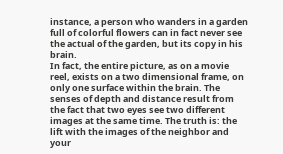instance, a person who wanders in a garden full of colorful flowers can in fact never see the actual of the garden, but its copy in his brain.
In fact, the entire picture, as on a movie reel, exists on a two dimensional frame, on only one surface within the brain. The senses of depth and distance result from the fact that two eyes see two different images at the same time. The truth is: the lift with the images of the neighbor and your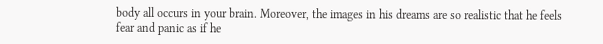body all occurs in your brain. Moreover, the images in his dreams are so realistic that he feels fear and panic as if he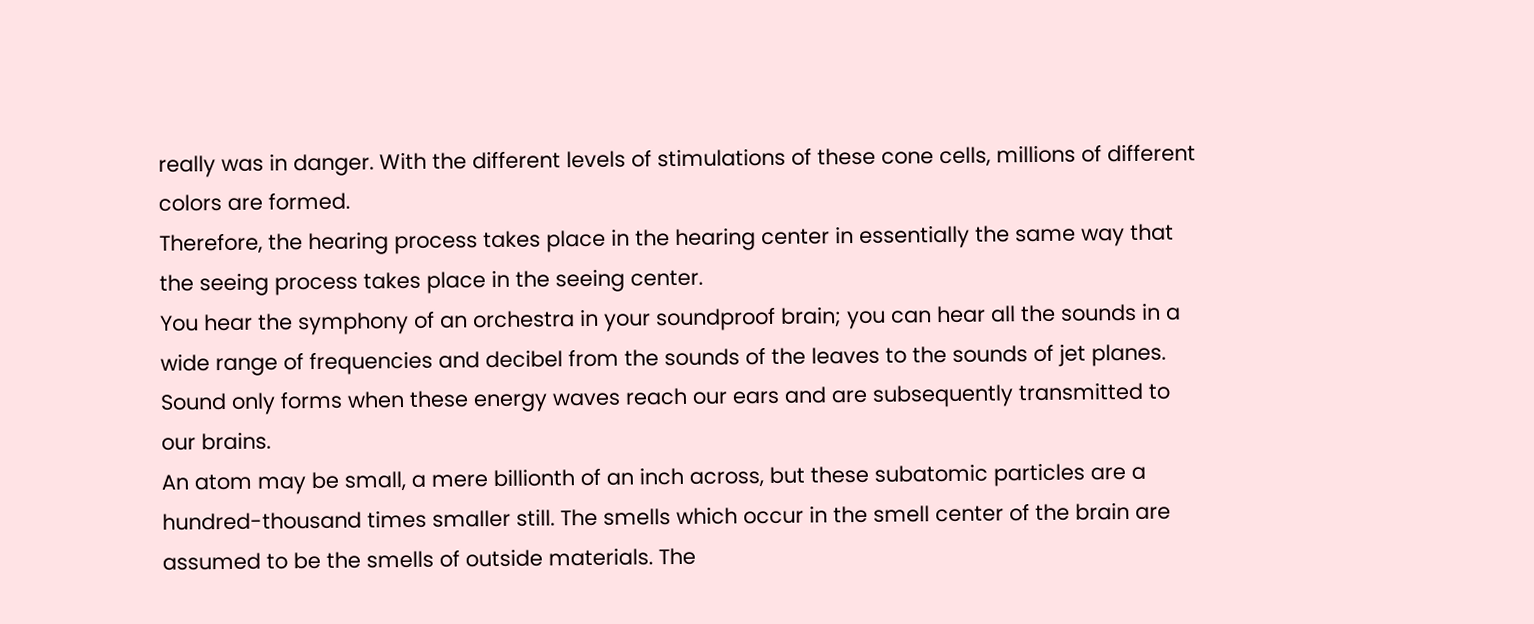really was in danger. With the different levels of stimulations of these cone cells, millions of different colors are formed.
Therefore, the hearing process takes place in the hearing center in essentially the same way that the seeing process takes place in the seeing center.
You hear the symphony of an orchestra in your soundproof brain; you can hear all the sounds in a wide range of frequencies and decibel from the sounds of the leaves to the sounds of jet planes. Sound only forms when these energy waves reach our ears and are subsequently transmitted to our brains.
An atom may be small, a mere billionth of an inch across, but these subatomic particles are a hundred-thousand times smaller still. The smells which occur in the smell center of the brain are assumed to be the smells of outside materials. The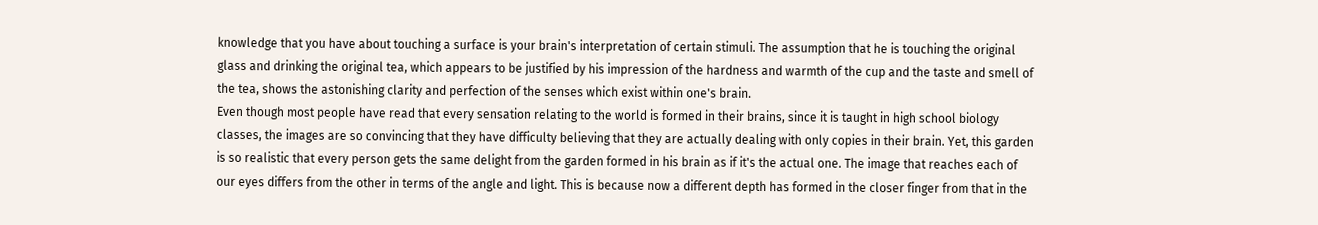knowledge that you have about touching a surface is your brain's interpretation of certain stimuli. The assumption that he is touching the original glass and drinking the original tea, which appears to be justified by his impression of the hardness and warmth of the cup and the taste and smell of the tea, shows the astonishing clarity and perfection of the senses which exist within one's brain.
Even though most people have read that every sensation relating to the world is formed in their brains, since it is taught in high school biology classes, the images are so convincing that they have difficulty believing that they are actually dealing with only copies in their brain. Yet, this garden is so realistic that every person gets the same delight from the garden formed in his brain as if it's the actual one. The image that reaches each of our eyes differs from the other in terms of the angle and light. This is because now a different depth has formed in the closer finger from that in the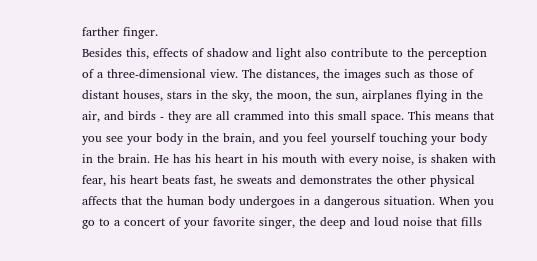farther finger.
Besides this, effects of shadow and light also contribute to the perception of a three-dimensional view. The distances, the images such as those of distant houses, stars in the sky, the moon, the sun, airplanes flying in the air, and birds - they are all crammed into this small space. This means that you see your body in the brain, and you feel yourself touching your body in the brain. He has his heart in his mouth with every noise, is shaken with fear, his heart beats fast, he sweats and demonstrates the other physical affects that the human body undergoes in a dangerous situation. When you go to a concert of your favorite singer, the deep and loud noise that fills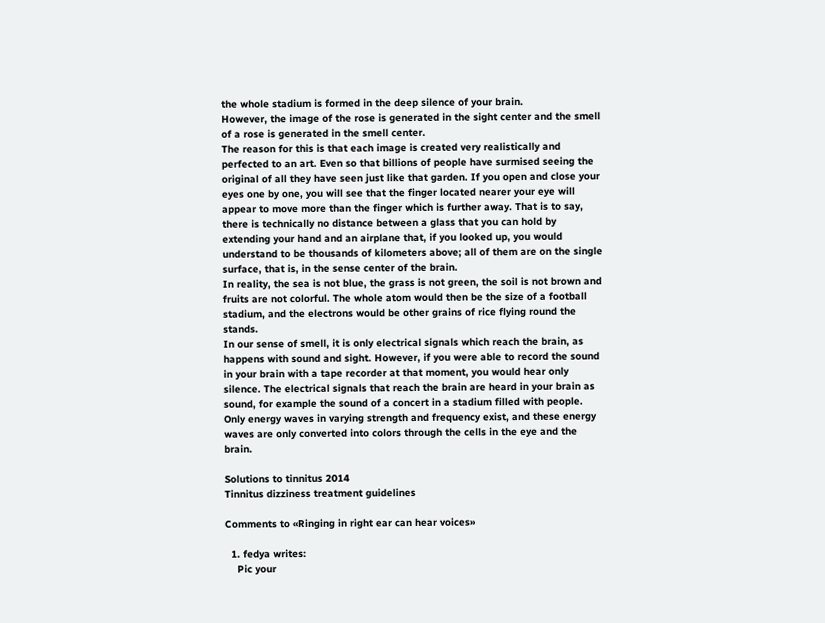the whole stadium is formed in the deep silence of your brain.
However, the image of the rose is generated in the sight center and the smell of a rose is generated in the smell center.
The reason for this is that each image is created very realistically and perfected to an art. Even so that billions of people have surmised seeing the original of all they have seen just like that garden. If you open and close your eyes one by one, you will see that the finger located nearer your eye will appear to move more than the finger which is further away. That is to say, there is technically no distance between a glass that you can hold by extending your hand and an airplane that, if you looked up, you would understand to be thousands of kilometers above; all of them are on the single surface, that is, in the sense center of the brain.
In reality, the sea is not blue, the grass is not green, the soil is not brown and fruits are not colorful. The whole atom would then be the size of a football stadium, and the electrons would be other grains of rice flying round the stands.
In our sense of smell, it is only electrical signals which reach the brain, as happens with sound and sight. However, if you were able to record the sound in your brain with a tape recorder at that moment, you would hear only silence. The electrical signals that reach the brain are heard in your brain as sound, for example the sound of a concert in a stadium filled with people. Only energy waves in varying strength and frequency exist, and these energy waves are only converted into colors through the cells in the eye and the brain.

Solutions to tinnitus 2014
Tinnitus dizziness treatment guidelines

Comments to «Ringing in right ear can hear voices»

  1. fedya writes:
    Pic your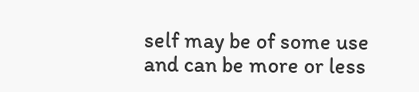self may be of some use and can be more or less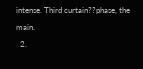intense. Third curtain??phase, the main.
  2.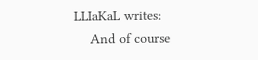LLIaKaL writes:
    And of course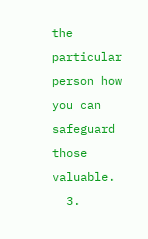the particular person how you can safeguard those valuable.
  3.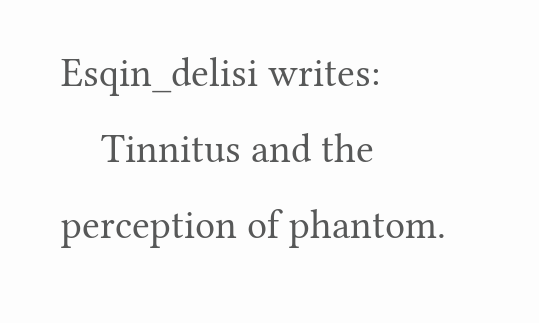Esqin_delisi writes:
    Tinnitus and the perception of phantom.